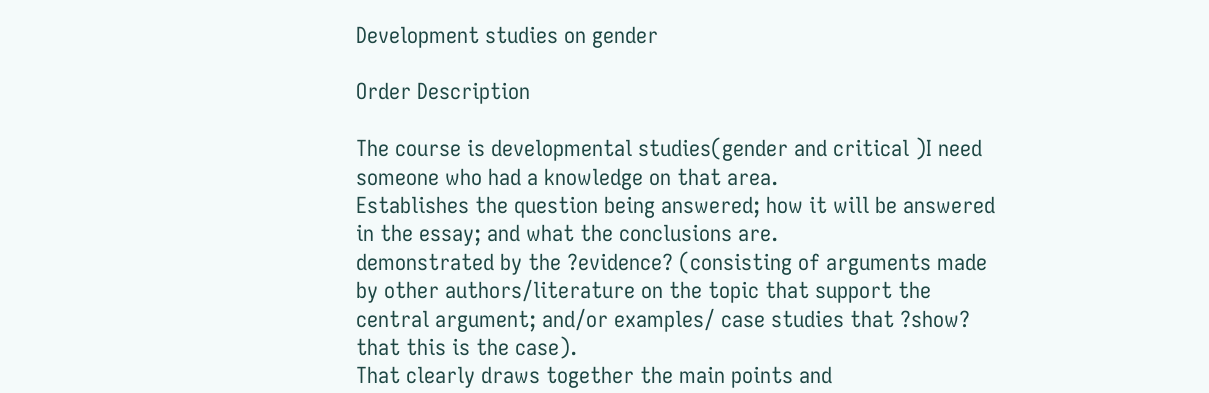Development studies on gender

Order Description

The course is developmental studies(gender and critical )I need someone who had a knowledge on that area.
Establishes the question being answered; how it will be answered in the essay; and what the conclusions are.
demonstrated by the ?evidence? (consisting of arguments made by other authors/literature on the topic that support the central argument; and/or examples/ case studies that ?show? that this is the case).
That clearly draws together the main points and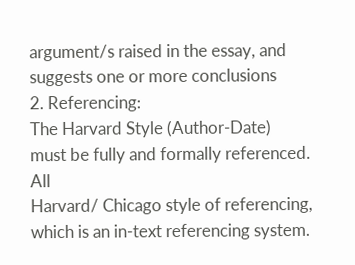argument/s raised in the essay, and suggests one or more conclusions
2. Referencing:
The Harvard Style (Author-Date)
must be fully and formally referenced. All
Harvard/ Chicago style of referencing, which is an in-text referencing system.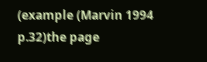(example (Marvin 1994 p.32)the page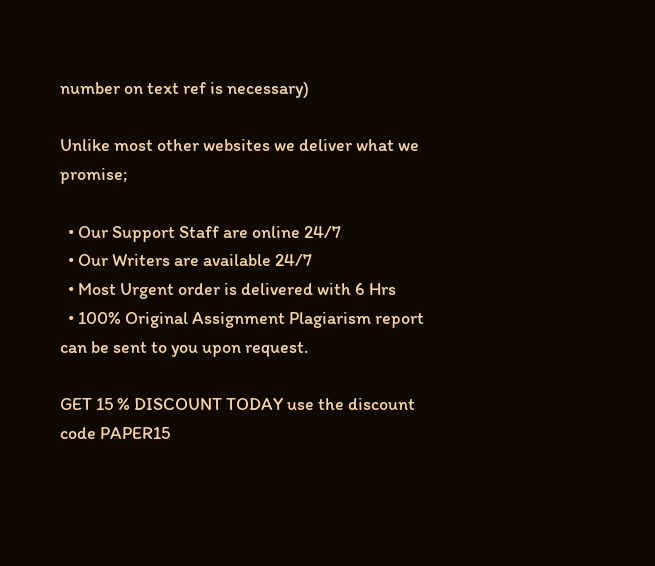number on text ref is necessary)

Unlike most other websites we deliver what we promise;

  • Our Support Staff are online 24/7
  • Our Writers are available 24/7
  • Most Urgent order is delivered with 6 Hrs
  • 100% Original Assignment Plagiarism report can be sent to you upon request.

GET 15 % DISCOUNT TODAY use the discount code PAPER15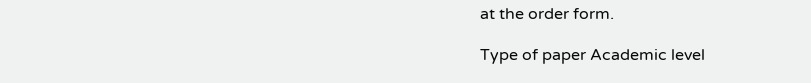at the order form.

Type of paper Academic level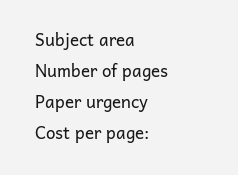Subject area
Number of pages Paper urgency Cost per page: